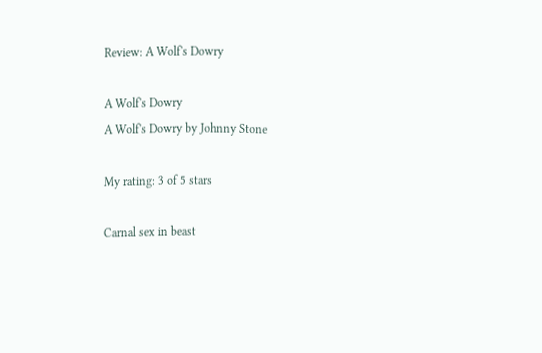Review: A Wolf's Dowry

A Wolf's Dowry
A Wolf's Dowry by Johnny Stone

My rating: 3 of 5 stars

Carnal sex in beast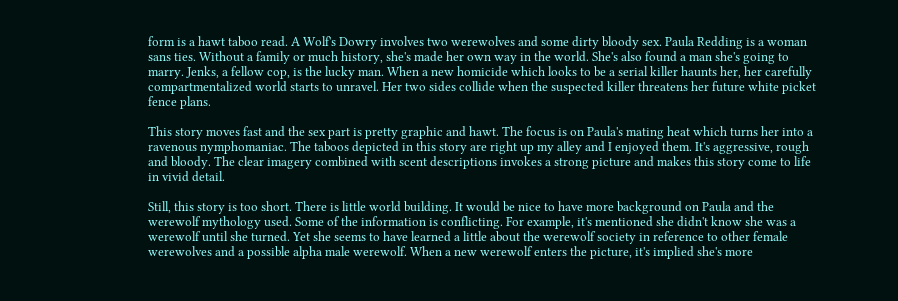form is a hawt taboo read. A Wolf's Dowry involves two werewolves and some dirty bloody sex. Paula Redding is a woman sans ties. Without a family or much history, she's made her own way in the world. She's also found a man she's going to marry. Jenks, a fellow cop, is the lucky man. When a new homicide which looks to be a serial killer haunts her, her carefully compartmentalized world starts to unravel. Her two sides collide when the suspected killer threatens her future white picket fence plans.

This story moves fast and the sex part is pretty graphic and hawt. The focus is on Paula's mating heat which turns her into a ravenous nymphomaniac. The taboos depicted in this story are right up my alley and I enjoyed them. It's aggressive, rough and bloody. The clear imagery combined with scent descriptions invokes a strong picture and makes this story come to life in vivid detail.

Still, this story is too short. There is little world building. It would be nice to have more background on Paula and the werewolf mythology used. Some of the information is conflicting. For example, it's mentioned she didn't know she was a werewolf until she turned. Yet she seems to have learned a little about the werewolf society in reference to other female werewolves and a possible alpha male werewolf. When a new werewolf enters the picture, it's implied she's more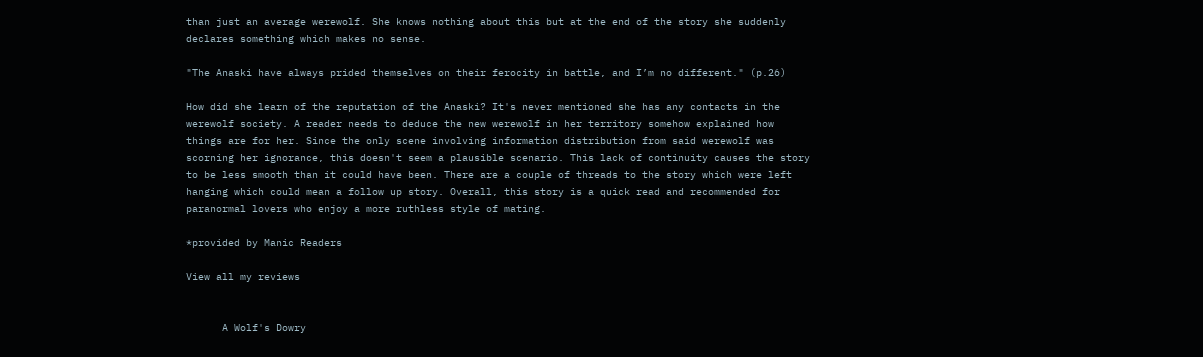than just an average werewolf. She knows nothing about this but at the end of the story she suddenly declares something which makes no sense.

"The Anaski have always prided themselves on their ferocity in battle, and I’m no different." (p.26)

How did she learn of the reputation of the Anaski? It's never mentioned she has any contacts in the werewolf society. A reader needs to deduce the new werewolf in her territory somehow explained how things are for her. Since the only scene involving information distribution from said werewolf was scorning her ignorance, this doesn't seem a plausible scenario. This lack of continuity causes the story to be less smooth than it could have been. There are a couple of threads to the story which were left hanging which could mean a follow up story. Overall, this story is a quick read and recommended for paranormal lovers who enjoy a more ruthless style of mating.

*provided by Manic Readers

View all my reviews


      A Wolf's Dowry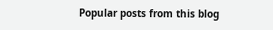Popular posts from this blog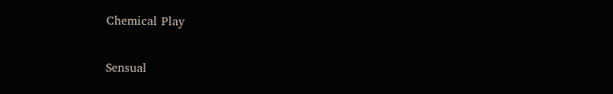Chemical Play

Sensual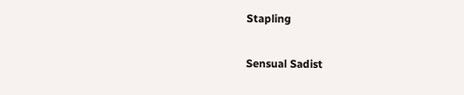Stapling

Sensual Sadist